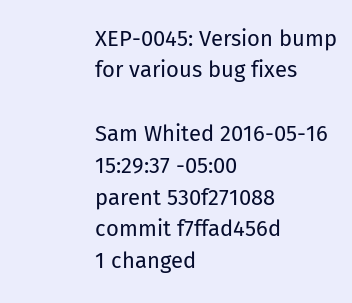XEP-0045: Version bump for various bug fixes

Sam Whited 2016-05-16 15:29:37 -05:00
parent 530f271088
commit f7ffad456d
1 changed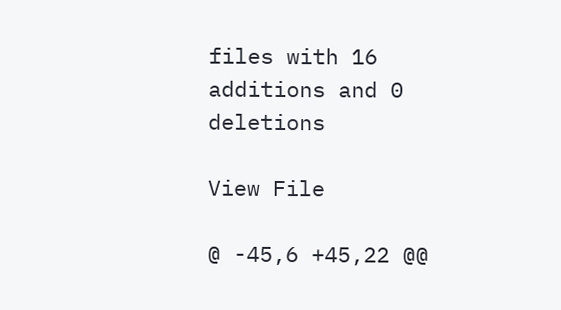files with 16 additions and 0 deletions

View File

@ -45,6 +45,22 @@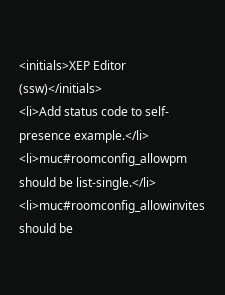<initials>XEP Editor (ssw)</initials>
<li>Add status code to self-presence example.</li>
<li>muc#roomconfig_allowpm should be list-single.</li>
<li>muc#roomconfig_allowinvites should be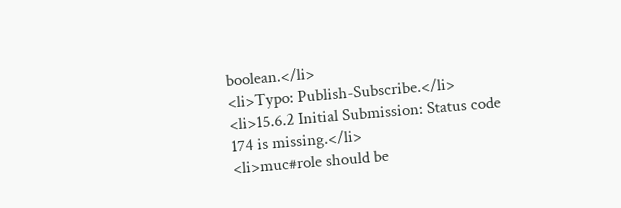boolean.</li>
<li>Typo: Publish-Subscribe.</li>
<li>15.6.2 Initial Submission: Status code 174 is missing.</li>
<li>muc#role should be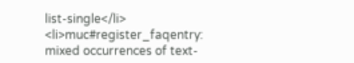list-single</li>
<li>muc#register_faqentry: mixed occurrences of text-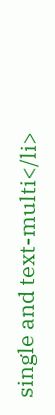single and text-multi</li>